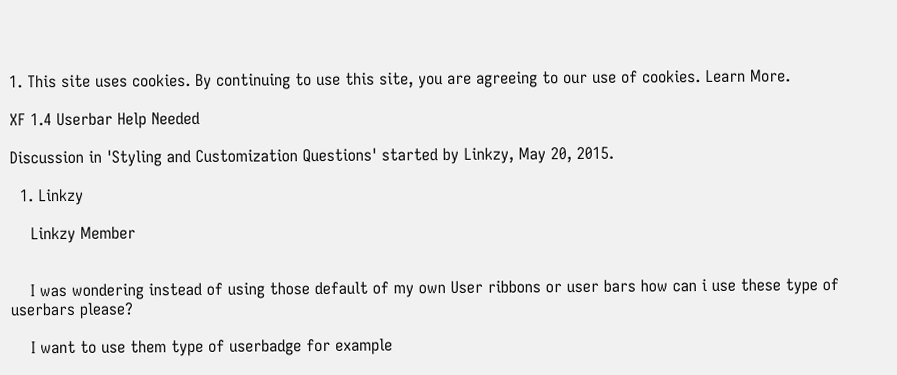1. This site uses cookies. By continuing to use this site, you are agreeing to our use of cookies. Learn More.

XF 1.4 Userbar Help Needed

Discussion in 'Styling and Customization Questions' started by Linkzy, May 20, 2015.

  1. Linkzy

    Linkzy Member


    I was wondering instead of using those default of my own User ribbons or user bars how can i use these type of userbars please?

    I want to use them type of userbadge for example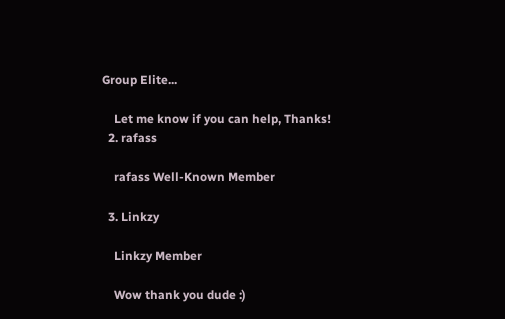Group Elite...

    Let me know if you can help, Thanks!
  2. rafass

    rafass Well-Known Member

  3. Linkzy

    Linkzy Member

    Wow thank you dude :)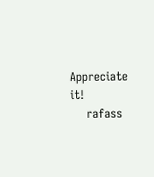Appreciate it!
    rafass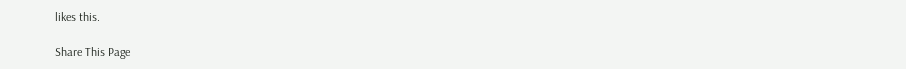likes this.

Share This Page